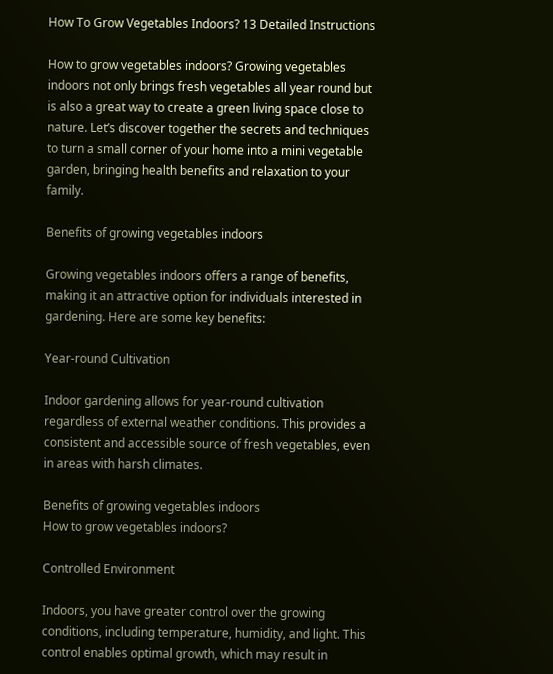How To Grow Vegetables Indoors? 13 Detailed Instructions

How to grow vegetables indoors? Growing vegetables indoors not only brings fresh vegetables all year round but is also a great way to create a green living space close to nature. Let’s discover together the secrets and techniques to turn a small corner of your home into a mini vegetable garden, bringing health benefits and relaxation to your family.

Benefits of growing vegetables indoors

Growing vegetables indoors offers a range of benefits, making it an attractive option for individuals interested in gardening. Here are some key benefits:

Year-round Cultivation

Indoor gardening allows for year-round cultivation regardless of external weather conditions. This provides a consistent and accessible source of fresh vegetables, even in areas with harsh climates.

Benefits of growing vegetables indoors
How to grow vegetables indoors?

Controlled Environment

Indoors, you have greater control over the growing conditions, including temperature, humidity, and light. This control enables optimal growth, which may result in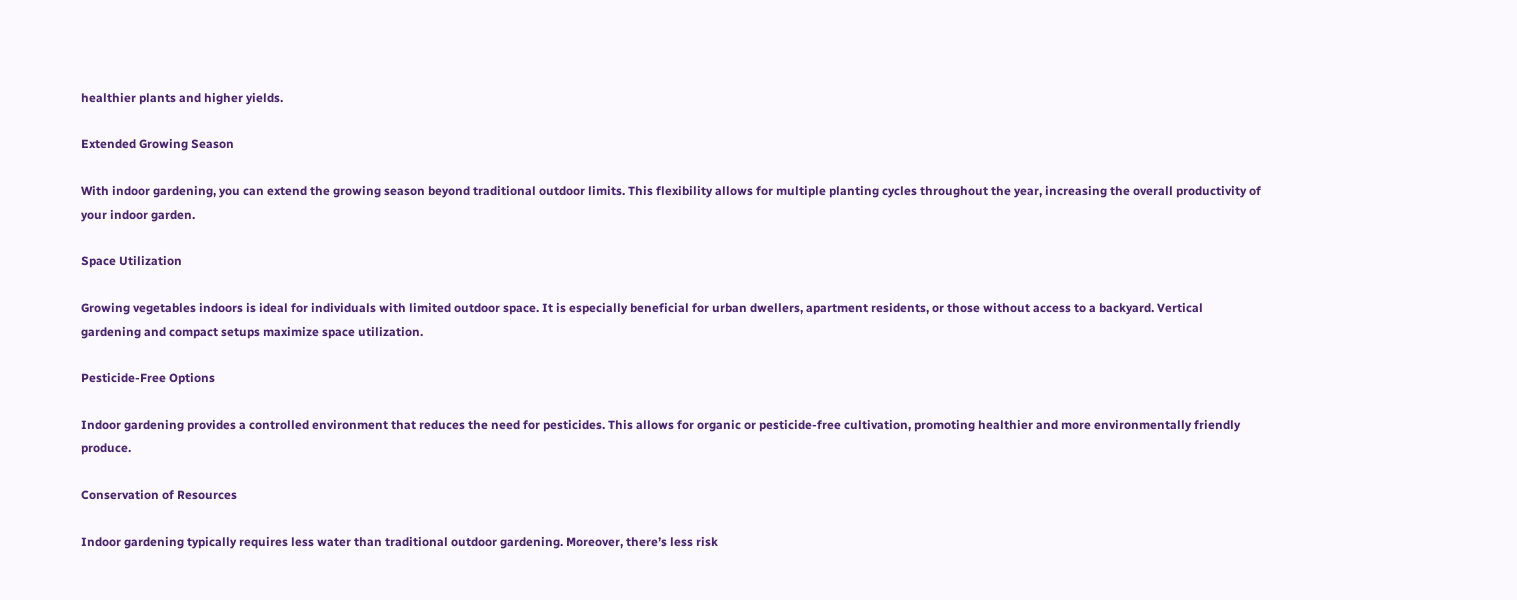healthier plants and higher yields.

Extended Growing Season

With indoor gardening, you can extend the growing season beyond traditional outdoor limits. This flexibility allows for multiple planting cycles throughout the year, increasing the overall productivity of your indoor garden.

Space Utilization

Growing vegetables indoors is ideal for individuals with limited outdoor space. It is especially beneficial for urban dwellers, apartment residents, or those without access to a backyard. Vertical gardening and compact setups maximize space utilization.

Pesticide-Free Options

Indoor gardening provides a controlled environment that reduces the need for pesticides. This allows for organic or pesticide-free cultivation, promoting healthier and more environmentally friendly produce.

Conservation of Resources

Indoor gardening typically requires less water than traditional outdoor gardening. Moreover, there’s less risk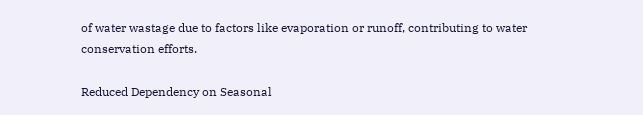of water wastage due to factors like evaporation or runoff, contributing to water conservation efforts.

Reduced Dependency on Seasonal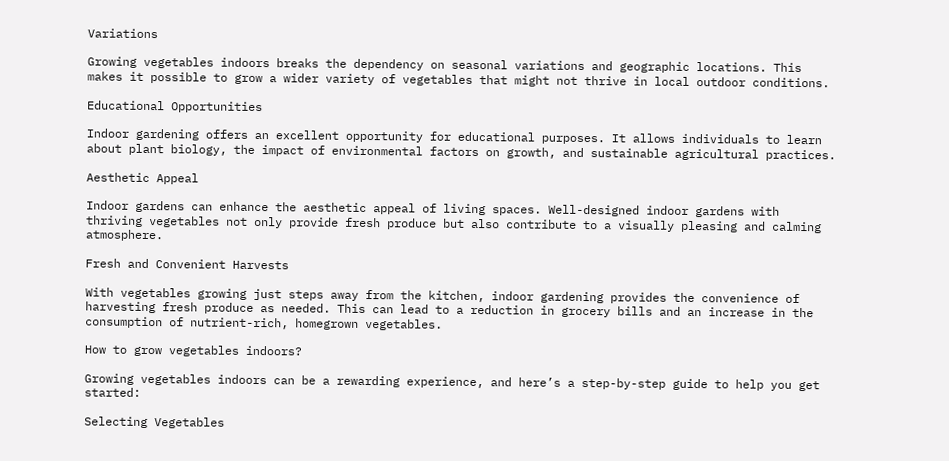Variations

Growing vegetables indoors breaks the dependency on seasonal variations and geographic locations. This makes it possible to grow a wider variety of vegetables that might not thrive in local outdoor conditions.

Educational Opportunities

Indoor gardening offers an excellent opportunity for educational purposes. It allows individuals to learn about plant biology, the impact of environmental factors on growth, and sustainable agricultural practices.

Aesthetic Appeal

Indoor gardens can enhance the aesthetic appeal of living spaces. Well-designed indoor gardens with thriving vegetables not only provide fresh produce but also contribute to a visually pleasing and calming atmosphere.

Fresh and Convenient Harvests

With vegetables growing just steps away from the kitchen, indoor gardening provides the convenience of harvesting fresh produce as needed. This can lead to a reduction in grocery bills and an increase in the consumption of nutrient-rich, homegrown vegetables.

How to grow vegetables indoors?

Growing vegetables indoors can be a rewarding experience, and here’s a step-by-step guide to help you get started:

Selecting Vegetables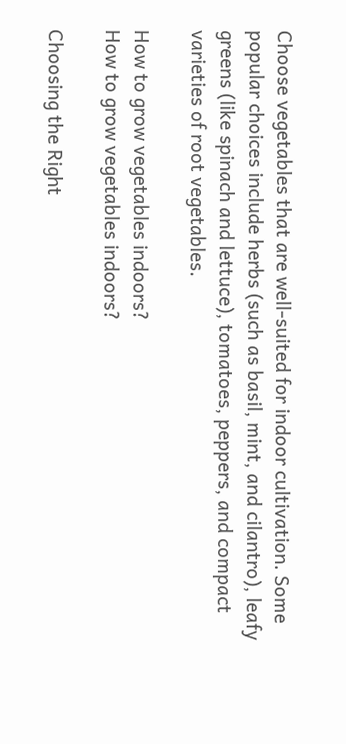Choose vegetables that are well-suited for indoor cultivation. Some popular choices include herbs (such as basil, mint, and cilantro), leafy greens (like spinach and lettuce), tomatoes, peppers, and compact varieties of root vegetables.

How to grow vegetables indoors?
How to grow vegetables indoors?

Choosing the Right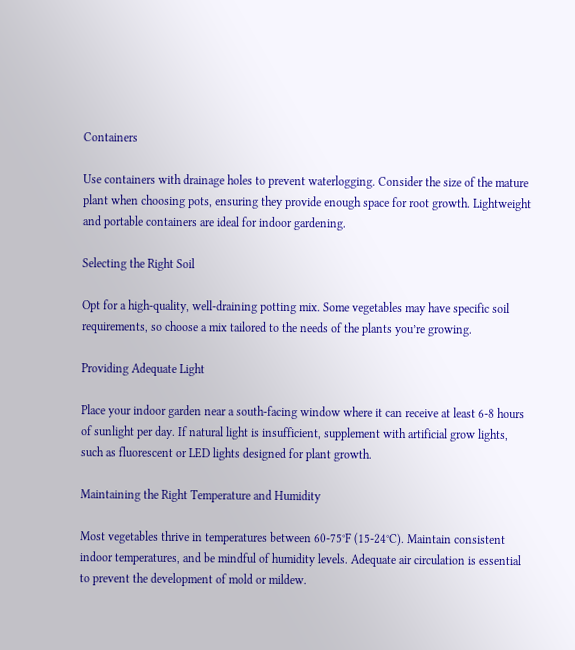Containers

Use containers with drainage holes to prevent waterlogging. Consider the size of the mature plant when choosing pots, ensuring they provide enough space for root growth. Lightweight and portable containers are ideal for indoor gardening.

Selecting the Right Soil

Opt for a high-quality, well-draining potting mix. Some vegetables may have specific soil requirements, so choose a mix tailored to the needs of the plants you’re growing.

Providing Adequate Light

Place your indoor garden near a south-facing window where it can receive at least 6-8 hours of sunlight per day. If natural light is insufficient, supplement with artificial grow lights, such as fluorescent or LED lights designed for plant growth.

Maintaining the Right Temperature and Humidity

Most vegetables thrive in temperatures between 60-75°F (15-24°C). Maintain consistent indoor temperatures, and be mindful of humidity levels. Adequate air circulation is essential to prevent the development of mold or mildew.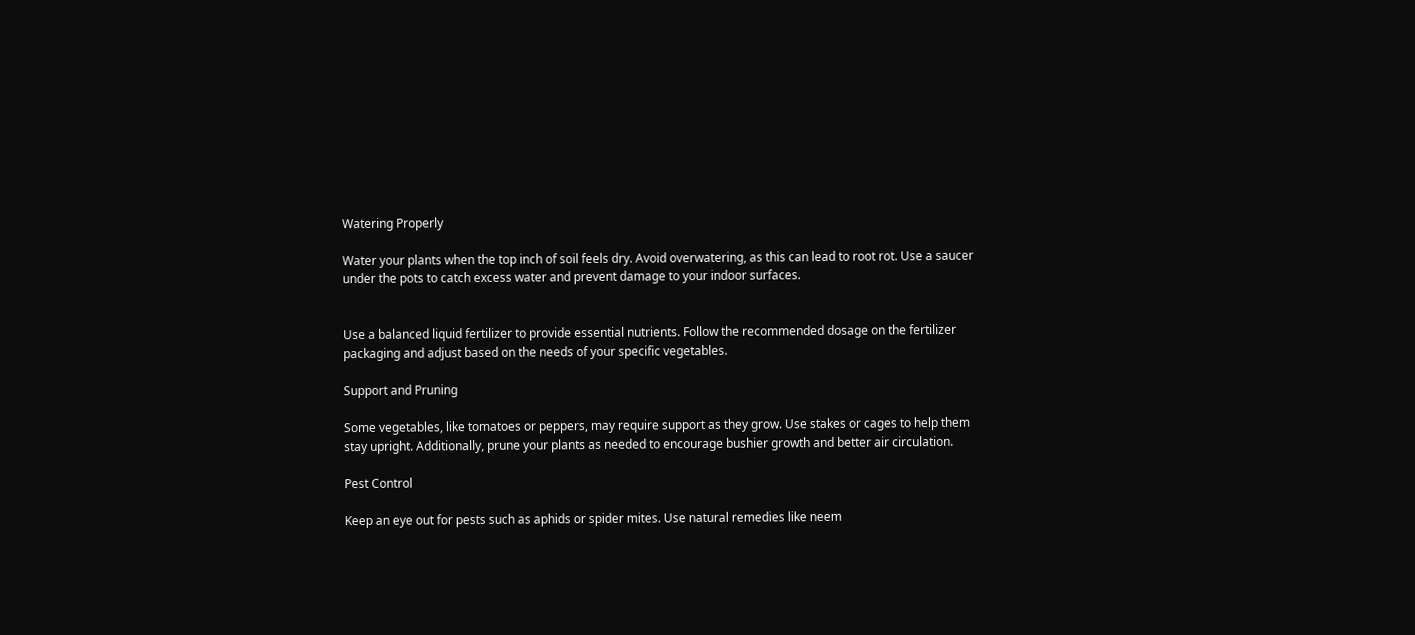Watering Properly

Water your plants when the top inch of soil feels dry. Avoid overwatering, as this can lead to root rot. Use a saucer under the pots to catch excess water and prevent damage to your indoor surfaces.


Use a balanced liquid fertilizer to provide essential nutrients. Follow the recommended dosage on the fertilizer packaging and adjust based on the needs of your specific vegetables.

Support and Pruning

Some vegetables, like tomatoes or peppers, may require support as they grow. Use stakes or cages to help them stay upright. Additionally, prune your plants as needed to encourage bushier growth and better air circulation.

Pest Control

Keep an eye out for pests such as aphids or spider mites. Use natural remedies like neem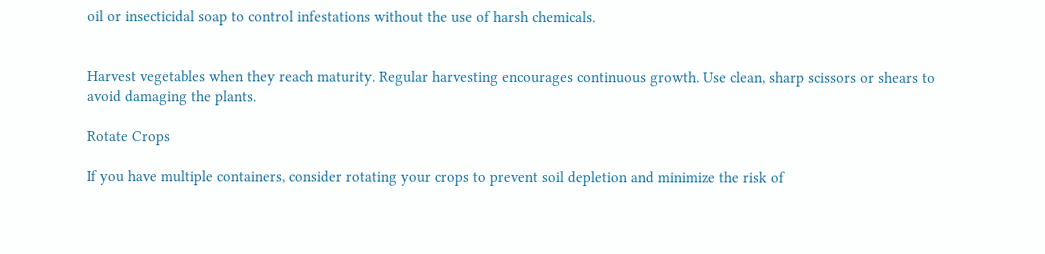oil or insecticidal soap to control infestations without the use of harsh chemicals.


Harvest vegetables when they reach maturity. Regular harvesting encourages continuous growth. Use clean, sharp scissors or shears to avoid damaging the plants.

Rotate Crops

If you have multiple containers, consider rotating your crops to prevent soil depletion and minimize the risk of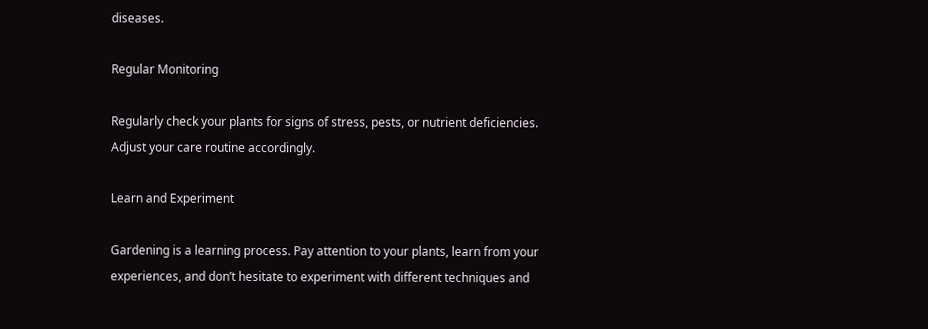diseases.

Regular Monitoring

Regularly check your plants for signs of stress, pests, or nutrient deficiencies. Adjust your care routine accordingly.

Learn and Experiment

Gardening is a learning process. Pay attention to your plants, learn from your experiences, and don’t hesitate to experiment with different techniques and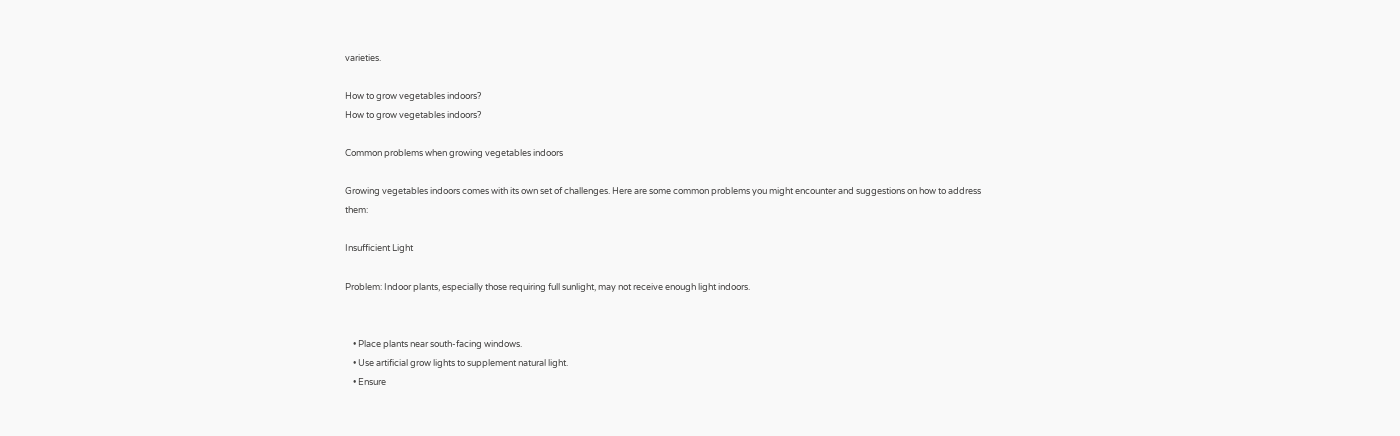varieties.

How to grow vegetables indoors?
How to grow vegetables indoors?

Common problems when growing vegetables indoors

Growing vegetables indoors comes with its own set of challenges. Here are some common problems you might encounter and suggestions on how to address them:

Insufficient Light

Problem: Indoor plants, especially those requiring full sunlight, may not receive enough light indoors.


    • Place plants near south-facing windows.
    • Use artificial grow lights to supplement natural light.
    • Ensure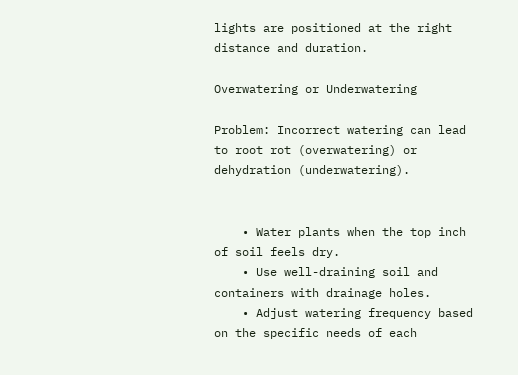lights are positioned at the right distance and duration.

Overwatering or Underwatering

Problem: Incorrect watering can lead to root rot (overwatering) or dehydration (underwatering).


    • Water plants when the top inch of soil feels dry.
    • Use well-draining soil and containers with drainage holes.
    • Adjust watering frequency based on the specific needs of each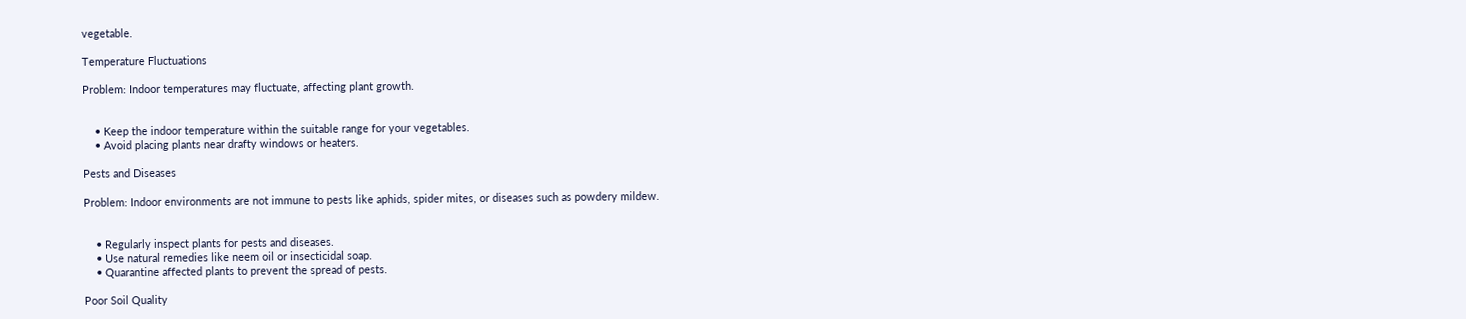vegetable.

Temperature Fluctuations

Problem: Indoor temperatures may fluctuate, affecting plant growth.


    • Keep the indoor temperature within the suitable range for your vegetables.
    • Avoid placing plants near drafty windows or heaters.

Pests and Diseases

Problem: Indoor environments are not immune to pests like aphids, spider mites, or diseases such as powdery mildew.


    • Regularly inspect plants for pests and diseases.
    • Use natural remedies like neem oil or insecticidal soap.
    • Quarantine affected plants to prevent the spread of pests.

Poor Soil Quality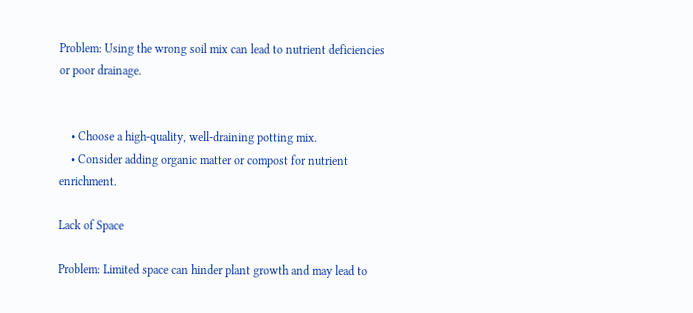Problem: Using the wrong soil mix can lead to nutrient deficiencies or poor drainage.


    • Choose a high-quality, well-draining potting mix.
    • Consider adding organic matter or compost for nutrient enrichment.

Lack of Space

Problem: Limited space can hinder plant growth and may lead to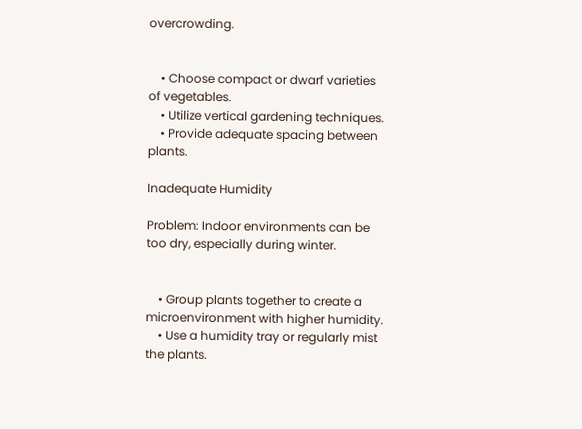overcrowding.


    • Choose compact or dwarf varieties of vegetables.
    • Utilize vertical gardening techniques.
    • Provide adequate spacing between plants.

Inadequate Humidity

Problem: Indoor environments can be too dry, especially during winter.


    • Group plants together to create a microenvironment with higher humidity.
    • Use a humidity tray or regularly mist the plants.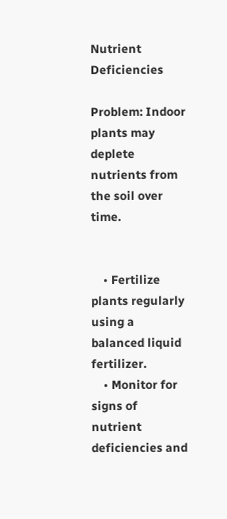Nutrient Deficiencies

Problem: Indoor plants may deplete nutrients from the soil over time.


    • Fertilize plants regularly using a balanced liquid fertilizer.
    • Monitor for signs of nutrient deficiencies and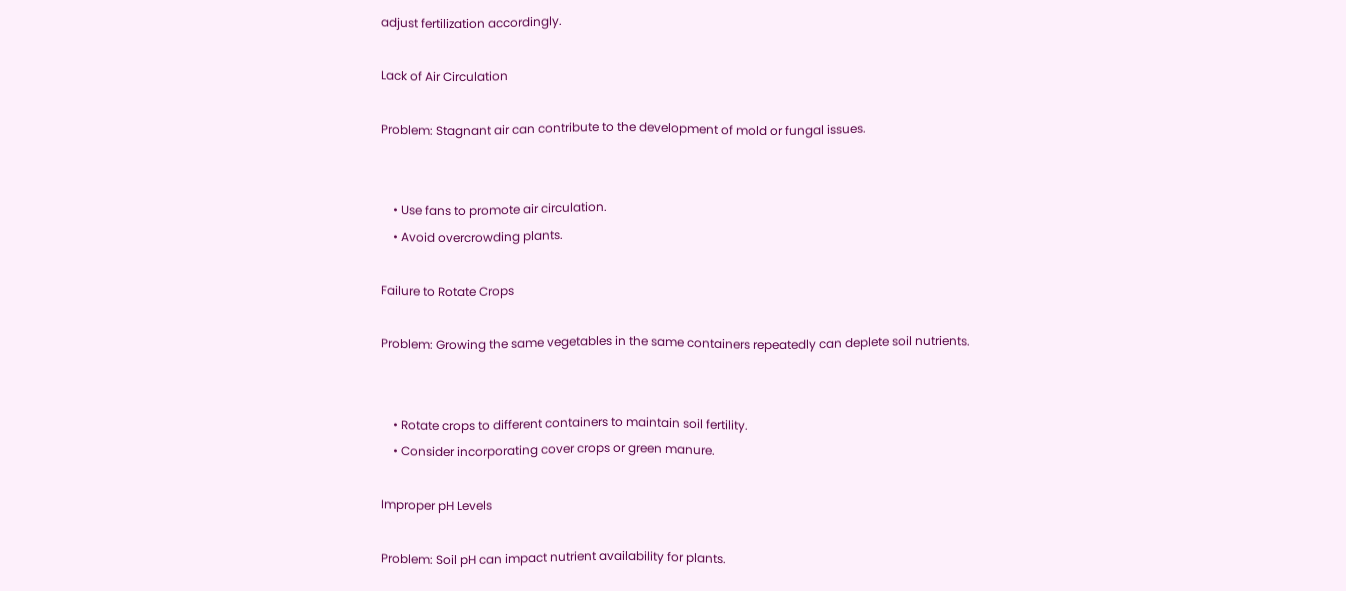adjust fertilization accordingly.

Lack of Air Circulation

Problem: Stagnant air can contribute to the development of mold or fungal issues.


    • Use fans to promote air circulation.
    • Avoid overcrowding plants.

Failure to Rotate Crops

Problem: Growing the same vegetables in the same containers repeatedly can deplete soil nutrients.


    • Rotate crops to different containers to maintain soil fertility.
    • Consider incorporating cover crops or green manure.

Improper pH Levels

Problem: Soil pH can impact nutrient availability for plants.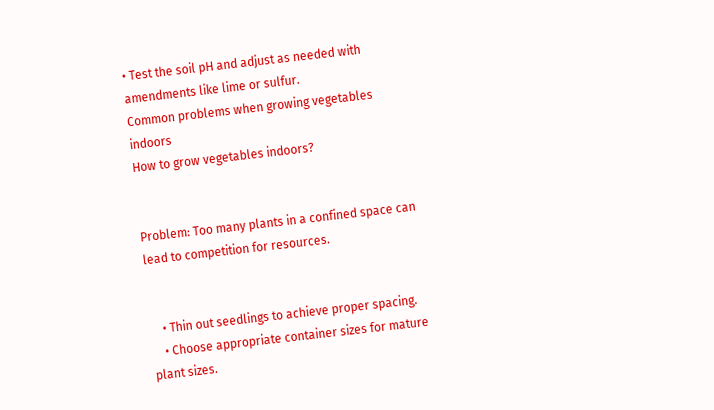• Test the soil pH and adjust as needed with amendments like lime or sulfur.
Common problems when growing vegetables indoors
How to grow vegetables indoors?


Problem: Too many plants in a confined space can lead to competition for resources.


    • Thin out seedlings to achieve proper spacing.
    • Choose appropriate container sizes for mature plant sizes.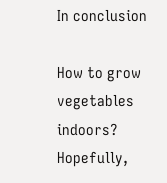In conclusion

How to grow vegetables indoors? Hopefully,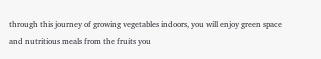through this journey of growing vegetables indoors, you will enjoy green space and nutritious meals from the fruits you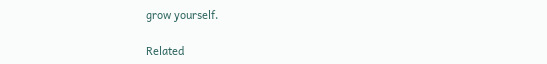grow yourself.

Related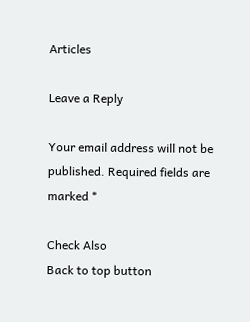Articles

Leave a Reply

Your email address will not be published. Required fields are marked *

Check Also
Back to top button